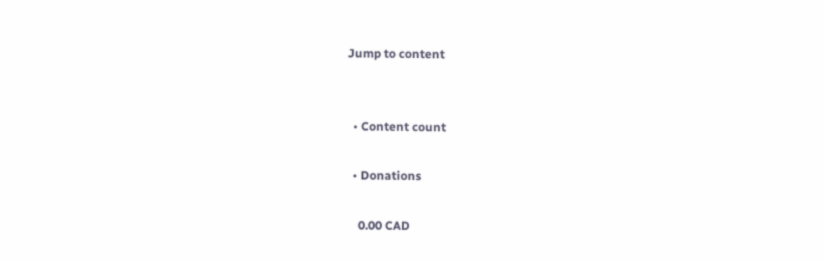Jump to content


  • Content count

  • Donations

    0.00 CAD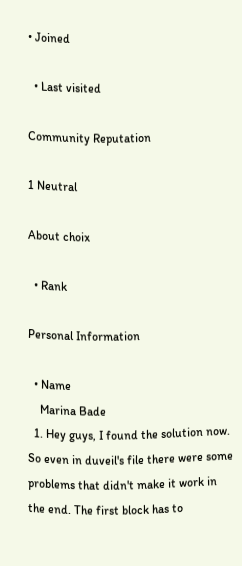• Joined

  • Last visited

Community Reputation

1 Neutral

About choix

  • Rank

Personal Information

  • Name
    Marina Bade
  1. Hey guys, I found the solution now. So even in duveil's file there were some problems that didn't make it work in the end. The first block has to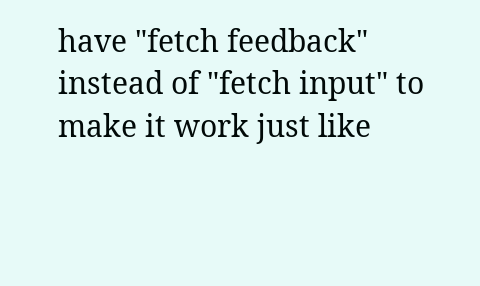have "fetch feedback" instead of "fetch input" to make it work just like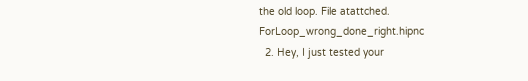the old loop. File atattched. ForLoop_wrong_done_right.hipnc
  2. Hey, I just tested your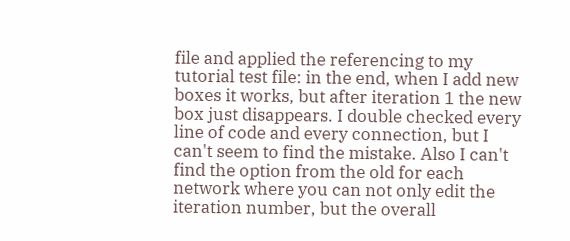file and applied the referencing to my tutorial test file: in the end, when I add new boxes it works, but after iteration 1 the new box just disappears. I double checked every line of code and every connection, but I can't seem to find the mistake. Also I can't find the option from the old for each network where you can not only edit the iteration number, but the overall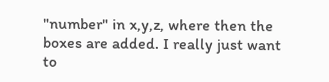"number" in x,y,z, where then the boxes are added. I really just want to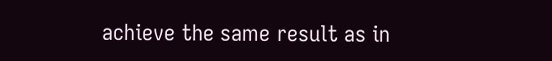achieve the same result as in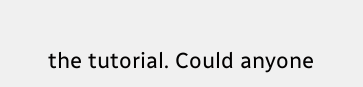the tutorial. Could anyone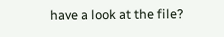have a look at the file?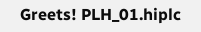Greets! PLH_01.hiplc